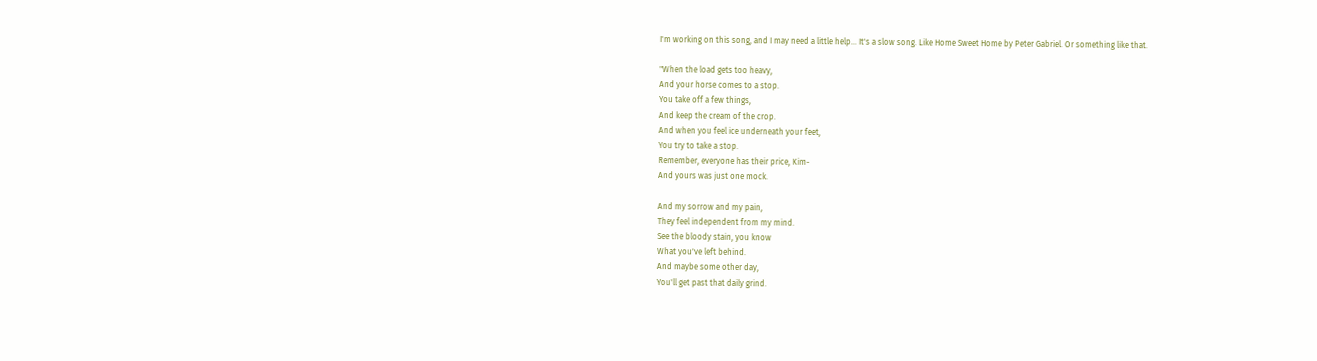I'm working on this song, and I may need a little help... It's a slow song. Like Home Sweet Home by Peter Gabriel. Or something like that.

"When the load gets too heavy,
And your horse comes to a stop.
You take off a few things,
And keep the cream of the crop.
And when you feel ice underneath your feet,
You try to take a stop.
Remember, everyone has their price, Kim-
And yours was just one mock.

And my sorrow and my pain,
They feel independent from my mind.
See the bloody stain, you know
What you've left behind.
And maybe some other day,
You'll get past that daily grind.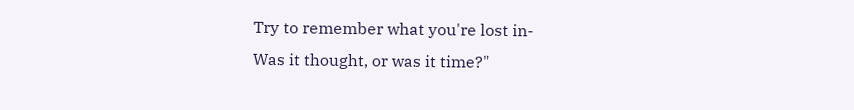Try to remember what you're lost in-
Was it thought, or was it time?"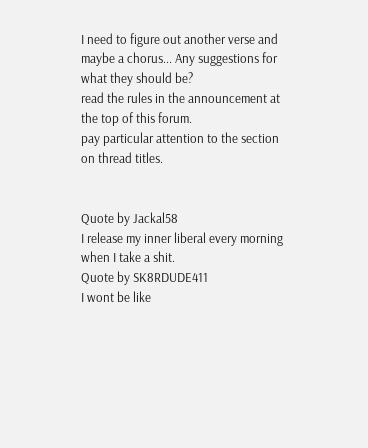I need to figure out another verse and maybe a chorus... Any suggestions for what they should be?
read the rules in the announcement at the top of this forum.
pay particular attention to the section on thread titles.


Quote by Jackal58
I release my inner liberal every morning when I take a shit.
Quote by SK8RDUDE411
I wont be like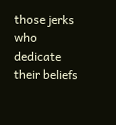those jerks who dedicate their beliefs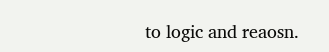to logic and reaosn.